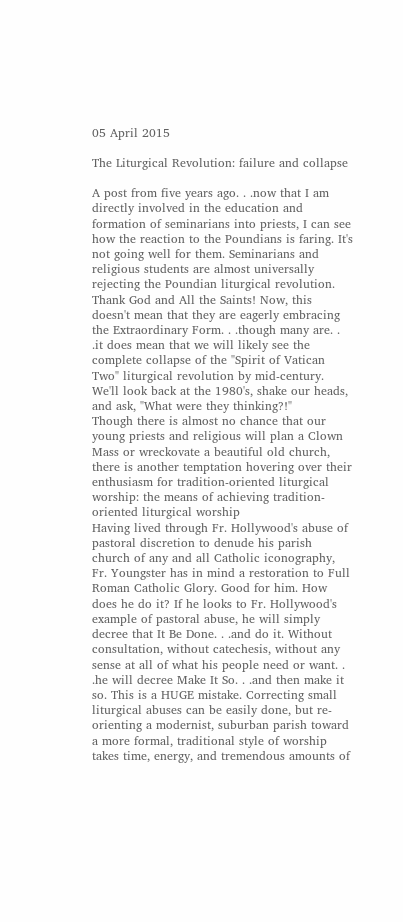05 April 2015

The Liturgical Revolution: failure and collapse

A post from five years ago. . .now that I am directly involved in the education and formation of seminarians into priests, I can see how the reaction to the Poundians is faring. It's not going well for them. Seminarians and religious students are almost universally rejecting the Poundian liturgical revolution. Thank God and All the Saints! Now, this doesn't mean that they are eagerly embracing the Extraordinary Form. . .though many are. . .it does mean that we will likely see the complete collapse of the "Spirit of Vatican Two" liturgical revolution by mid-century. We'll look back at the 1980's, shake our heads, and ask, "What were they thinking?!"
Though there is almost no chance that our young priests and religious will plan a Clown Mass or wreckovate a beautiful old church, there is another temptation hovering over their enthusiasm for tradition-oriented liturgical worship: the means of achieving tradition-oriented liturgical worship
Having lived through Fr. Hollywood's abuse of pastoral discretion to denude his parish church of any and all Catholic iconography, Fr. Youngster has in mind a restoration to Full Roman Catholic Glory. Good for him. How does he do it? If he looks to Fr. Hollywood's example of pastoral abuse, he will simply decree that It Be Done. . .and do it. Without consultation, without catechesis, without any sense at all of what his people need or want. . .he will decree Make It So. . .and then make it so. This is a HUGE mistake. Correcting small liturgical abuses can be easily done, but re-orienting a modernist, suburban parish toward a more formal, traditional style of worship takes time, energy, and tremendous amounts of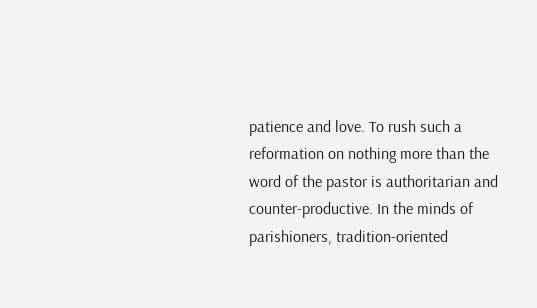patience and love. To rush such a reformation on nothing more than the word of the pastor is authoritarian and counter-productive. In the minds of parishioners, tradition-oriented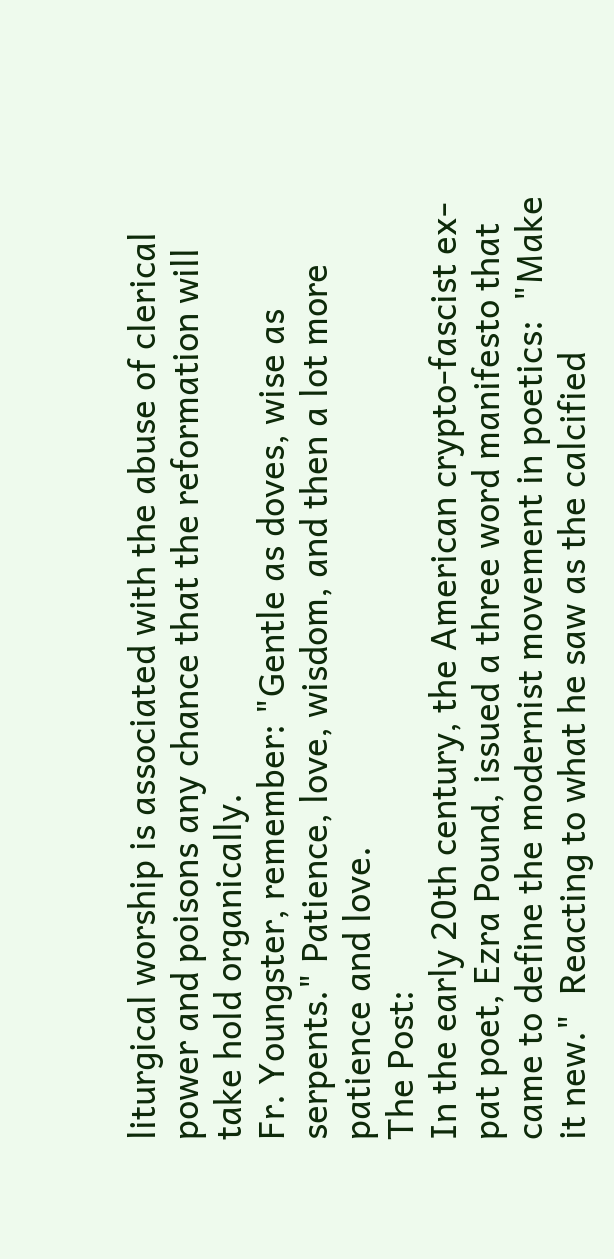liturgical worship is associated with the abuse of clerical power and poisons any chance that the reformation will take hold organically.
Fr. Youngster, remember: "Gentle as doves, wise as serpents." Patience, love, wisdom, and then a lot more patience and love.
The Post:
In the early 20th century, the American crypto-fascist ex-pat poet, Ezra Pound, issued a three word manifesto that came to define the modernist movement in poetics:  "Make it new."  Reacting to what he saw as the calcified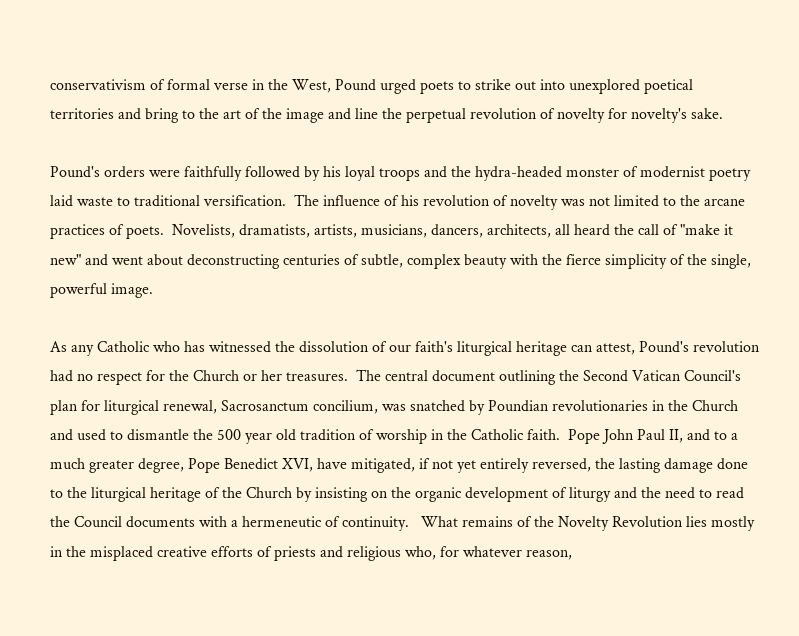conservativism of formal verse in the West, Pound urged poets to strike out into unexplored poetical territories and bring to the art of the image and line the perpetual revolution of novelty for novelty's sake.

Pound's orders were faithfully followed by his loyal troops and the hydra-headed monster of modernist poetry laid waste to traditional versification.  The influence of his revolution of novelty was not limited to the arcane practices of poets.  Novelists, dramatists, artists, musicians, dancers, architects, all heard the call of "make it new" and went about deconstructing centuries of subtle, complex beauty with the fierce simplicity of the single, powerful image.

As any Catholic who has witnessed the dissolution of our faith's liturgical heritage can attest, Pound's revolution had no respect for the Church or her treasures.  The central document outlining the Second Vatican Council's plan for liturgical renewal, Sacrosanctum concilium, was snatched by Poundian revolutionaries in the Church and used to dismantle the 500 year old tradition of worship in the Catholic faith.  Pope John Paul II, and to a much greater degree, Pope Benedict XVI, have mitigated, if not yet entirely reversed, the lasting damage done to the liturgical heritage of the Church by insisting on the organic development of liturgy and the need to read the Council documents with a hermeneutic of continuity.   What remains of the Novelty Revolution lies mostly in the misplaced creative efforts of priests and religious who, for whatever reason,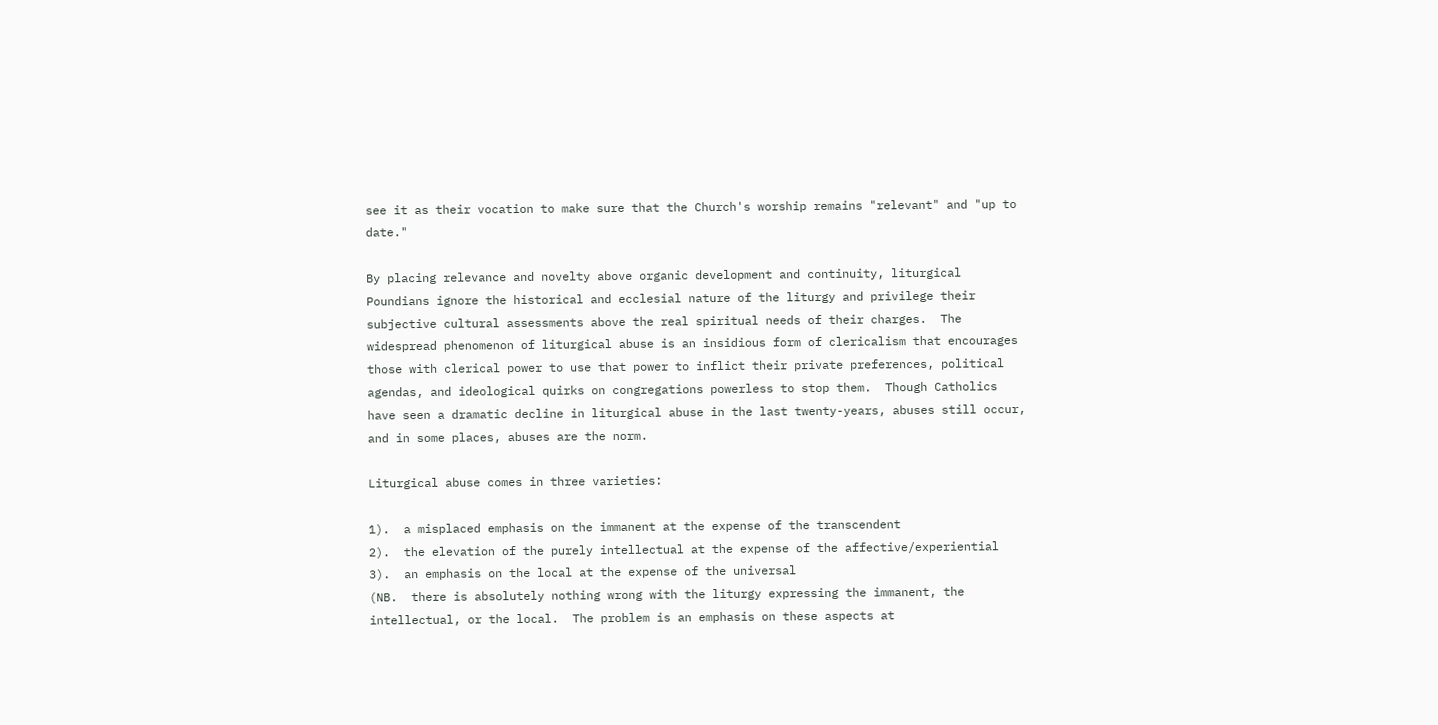see it as their vocation to make sure that the Church's worship remains "relevant" and "up to date."

By placing relevance and novelty above organic development and continuity, liturgical Poundians ignore the historical and ecclesial nature of the liturgy and privilege their subjective cultural assessments above the real spiritual needs of their charges.  The widespread phenomenon of liturgical abuse is an insidious form of clericalism that encourages those with clerical power to use that power to inflict their private preferences, political agendas, and ideological quirks on congregations powerless to stop them.  Though Catholics have seen a dramatic decline in liturgical abuse in the last twenty-years, abuses still occur, and in some places, abuses are the norm.

Liturgical abuse comes in three varieties:

1).  a misplaced emphasis on the immanent at the expense of the transcendent
2).  the elevation of the purely intellectual at the expense of the affective/experiential
3).  an emphasis on the local at the expense of the universal
(NB.  there is absolutely nothing wrong with the liturgy expressing the immanent, the intellectual, or the local.  The problem is an emphasis on these aspects at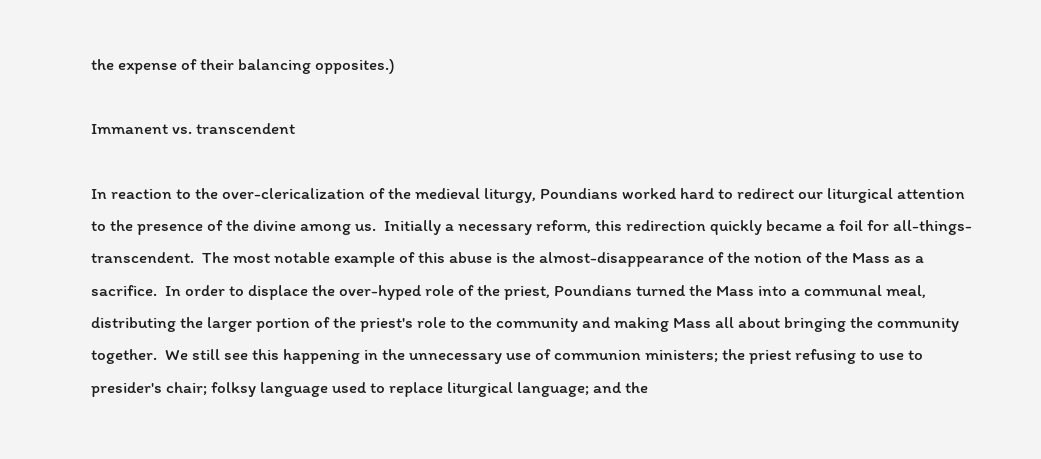the expense of their balancing opposites.)

Immanent vs. transcendent

In reaction to the over-clericalization of the medieval liturgy, Poundians worked hard to redirect our liturgical attention to the presence of the divine among us.  Initially a necessary reform, this redirection quickly became a foil for all-things-transcendent.  The most notable example of this abuse is the almost-disappearance of the notion of the Mass as a sacrifice.  In order to displace the over-hyped role of the priest, Poundians turned the Mass into a communal meal, distributing the larger portion of the priest's role to the community and making Mass all about bringing the community together.  We still see this happening in the unnecessary use of communion ministers; the priest refusing to use to presider's chair; folksy language used to replace liturgical language; and the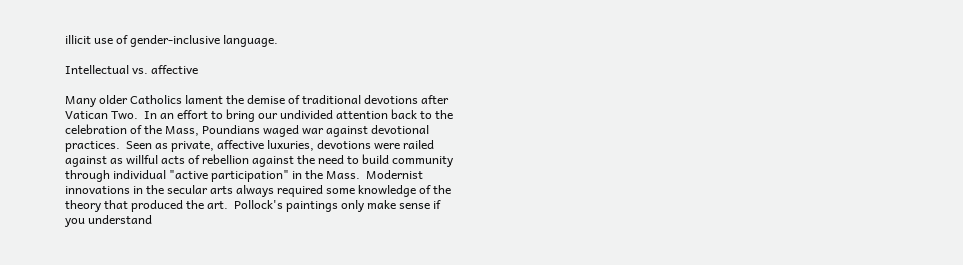illicit use of gender-inclusive language.

Intellectual vs. affective

Many older Catholics lament the demise of traditional devotions after Vatican Two.  In an effort to bring our undivided attention back to the celebration of the Mass, Poundians waged war against devotional practices.  Seen as private, affective luxuries, devotions were railed against as willful acts of rebellion against the need to build community through individual "active participation" in the Mass.  Modernist innovations in the secular arts always required some knowledge of the theory that produced the art.  Pollock's paintings only make sense if you understand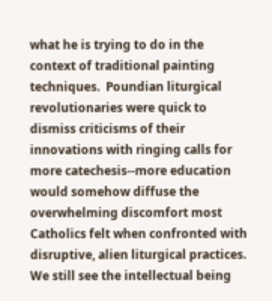what he is trying to do in the context of traditional painting techniques.  Poundian liturgical revolutionaries were quick to dismiss criticisms of their innovations with ringing calls for more catechesis--more education would somehow diffuse the overwhelming discomfort most Catholics felt when confronted with disruptive, alien liturgical practices.  We still see the intellectual being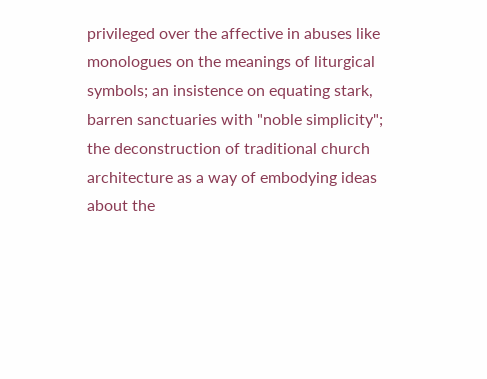privileged over the affective in abuses like monologues on the meanings of liturgical symbols; an insistence on equating stark, barren sanctuaries with "noble simplicity"; the deconstruction of traditional church architecture as a way of embodying ideas about the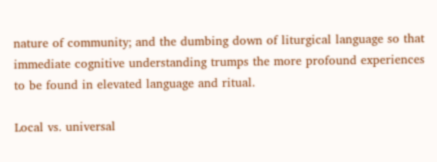nature of community; and the dumbing down of liturgical language so that immediate cognitive understanding trumps the more profound experiences to be found in elevated language and ritual.

Local vs. universal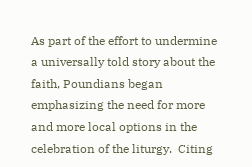As part of the effort to undermine a universally told story about the faith, Poundians began emphasizing the need for more and more local options in the celebration of the liturgy.  Citing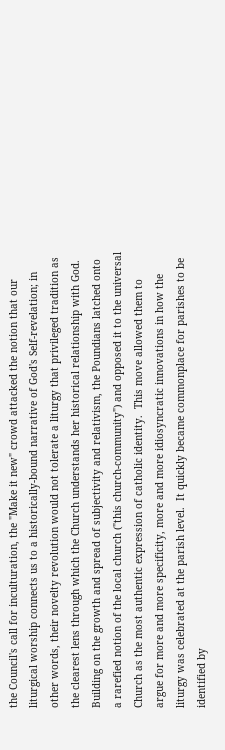the Council's call for inculturation, the "Make it new" crowd attacked the notion that our liturgical worship connects us to a historically-bound narrative of God's Self-revelation; in other words, their novelty revolution would not tolerate a liturgy that privileged tradition as the clearest lens through which the Church understands her historical relationship with God.  Building on the growth and spread of subjectivity and relativism, the Poundians latched onto a rarefied notion of the local church ("this church-community") and opposed it to the universal Church as the most authentic expression of catholic identity.  This move allowed them to argue for more and more specificity, more and more idiosyncratic innovations in how the liturgy was celebrated at the parish level.  It quickly became commonplace for parishes to be identified by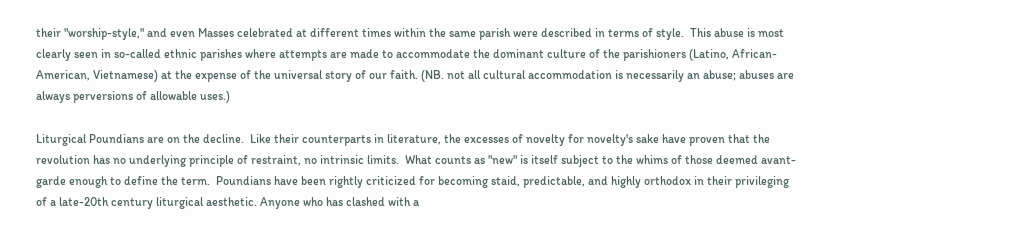their "worship-style," and even Masses celebrated at different times within the same parish were described in terms of style.  This abuse is most clearly seen in so-called ethnic parishes where attempts are made to accommodate the dominant culture of the parishioners (Latino, African-American, Vietnamese) at the expense of the universal story of our faith. (NB. not all cultural accommodation is necessarily an abuse; abuses are always perversions of allowable uses.)

Liturgical Poundians are on the decline.  Like their counterparts in literature, the excesses of novelty for novelty's sake have proven that the revolution has no underlying principle of restraint, no intrinsic limits.  What counts as "new" is itself subject to the whims of those deemed avant-garde enough to define the term.  Poundians have been rightly criticized for becoming staid, predictable, and highly orthodox in their privileging of a late-20th century liturgical aesthetic. Anyone who has clashed with a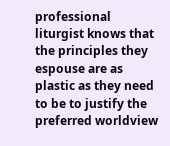professional liturgist knows that the principles they espouse are as plastic as they need to be to justify the preferred worldview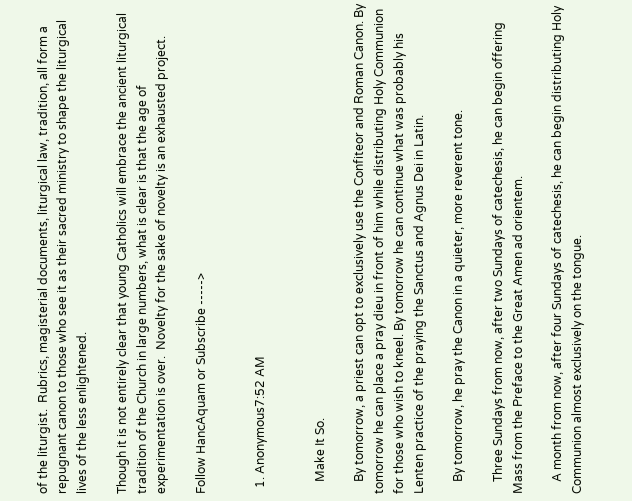of the liturgist.  Rubrics, magisterial documents, liturgical law, tradition, all form a  repugnant canon to those who see it as their sacred ministry to shape the liturgical lives of the less enlightened.

Though it is not entirely clear that young Catholics will embrace the ancient liturgical tradition of the Church in large numbers, what is clear is that the age of experimentation is over.  Novelty for the sake of novelty is an exhausted project.

Follow HancAquam or Subscribe ----->


  1. Anonymous7:52 AM


    Make It So.

    By tomorrow, a priest can opt to exclusively use the Confiteor and Roman Canon. By tomorrow he can place a pray dieu in front of him while distributing Holy Communion for those who wish to kneel. By tomorrow he can continue what was probably his Lenten practice of the praying the Sanctus and Agnus Dei in Latin.

    By tomorrow, he pray the Canon in a quieter, more reverent tone.

    Three Sundays from now, after two Sundays of catechesis, he can begin offering Mass from the Preface to the Great Amen ad orientem.

    A month from now, after four Sundays of catechesis, he can begin distributing Holy Communion almost exclusively on the tongue.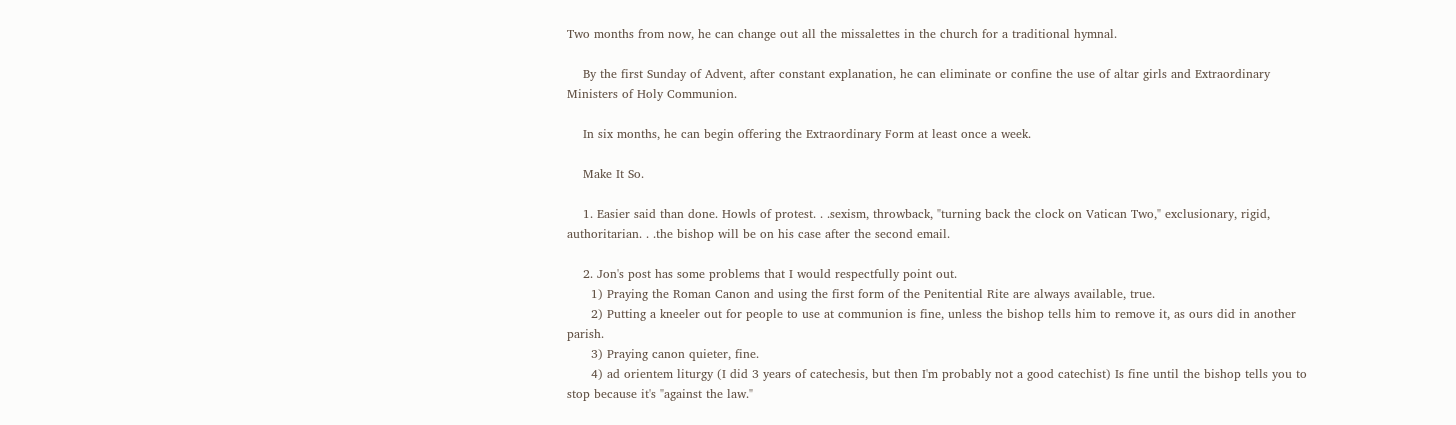Two months from now, he can change out all the missalettes in the church for a traditional hymnal.

    By the first Sunday of Advent, after constant explanation, he can eliminate or confine the use of altar girls and Extraordinary Ministers of Holy Communion.

    In six months, he can begin offering the Extraordinary Form at least once a week.

    Make It So.

    1. Easier said than done. Howls of protest. . .sexism, throwback, "turning back the clock on Vatican Two," exclusionary, rigid, authoritarian. . .the bishop will be on his case after the second email.

    2. Jon's post has some problems that I would respectfully point out.
      1) Praying the Roman Canon and using the first form of the Penitential Rite are always available, true.
      2) Putting a kneeler out for people to use at communion is fine, unless the bishop tells him to remove it, as ours did in another parish.
      3) Praying canon quieter, fine.
      4) ad orientem liturgy (I did 3 years of catechesis, but then I'm probably not a good catechist) Is fine until the bishop tells you to stop because it's "against the law."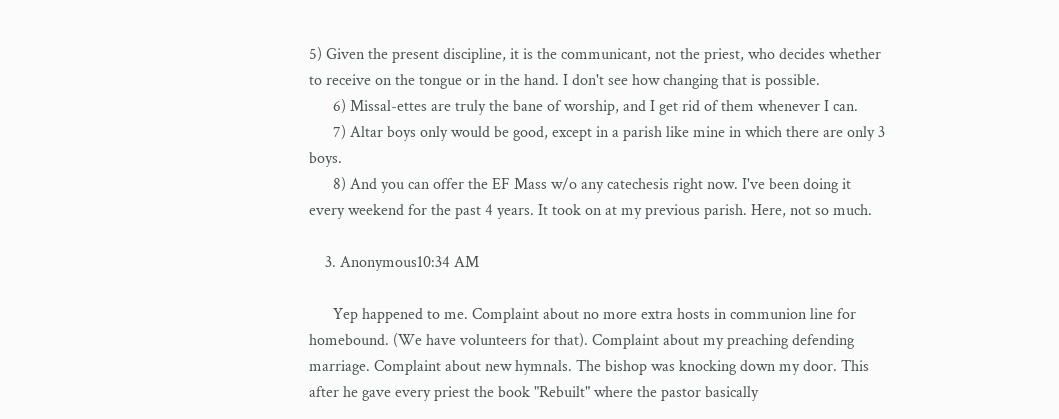5) Given the present discipline, it is the communicant, not the priest, who decides whether to receive on the tongue or in the hand. I don't see how changing that is possible.
      6) Missal-ettes are truly the bane of worship, and I get rid of them whenever I can.
      7) Altar boys only would be good, except in a parish like mine in which there are only 3 boys.
      8) And you can offer the EF Mass w/o any catechesis right now. I've been doing it every weekend for the past 4 years. It took on at my previous parish. Here, not so much.

    3. Anonymous10:34 AM

      Yep happened to me. Complaint about no more extra hosts in communion line for homebound. (We have volunteers for that). Complaint about my preaching defending marriage. Complaint about new hymnals. The bishop was knocking down my door. This after he gave every priest the book "Rebuilt" where the pastor basically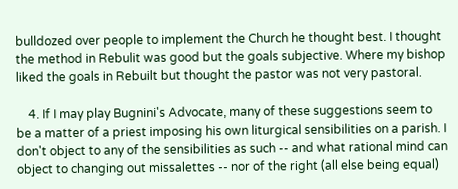bulldozed over people to implement the Church he thought best. I thought the method in Rebulit was good but the goals subjective. Where my bishop liked the goals in Rebuilt but thought the pastor was not very pastoral.

    4. If I may play Bugnini's Advocate, many of these suggestions seem to be a matter of a priest imposing his own liturgical sensibilities on a parish. I don't object to any of the sensibilities as such -- and what rational mind can object to changing out missalettes -- nor of the right (all else being equal)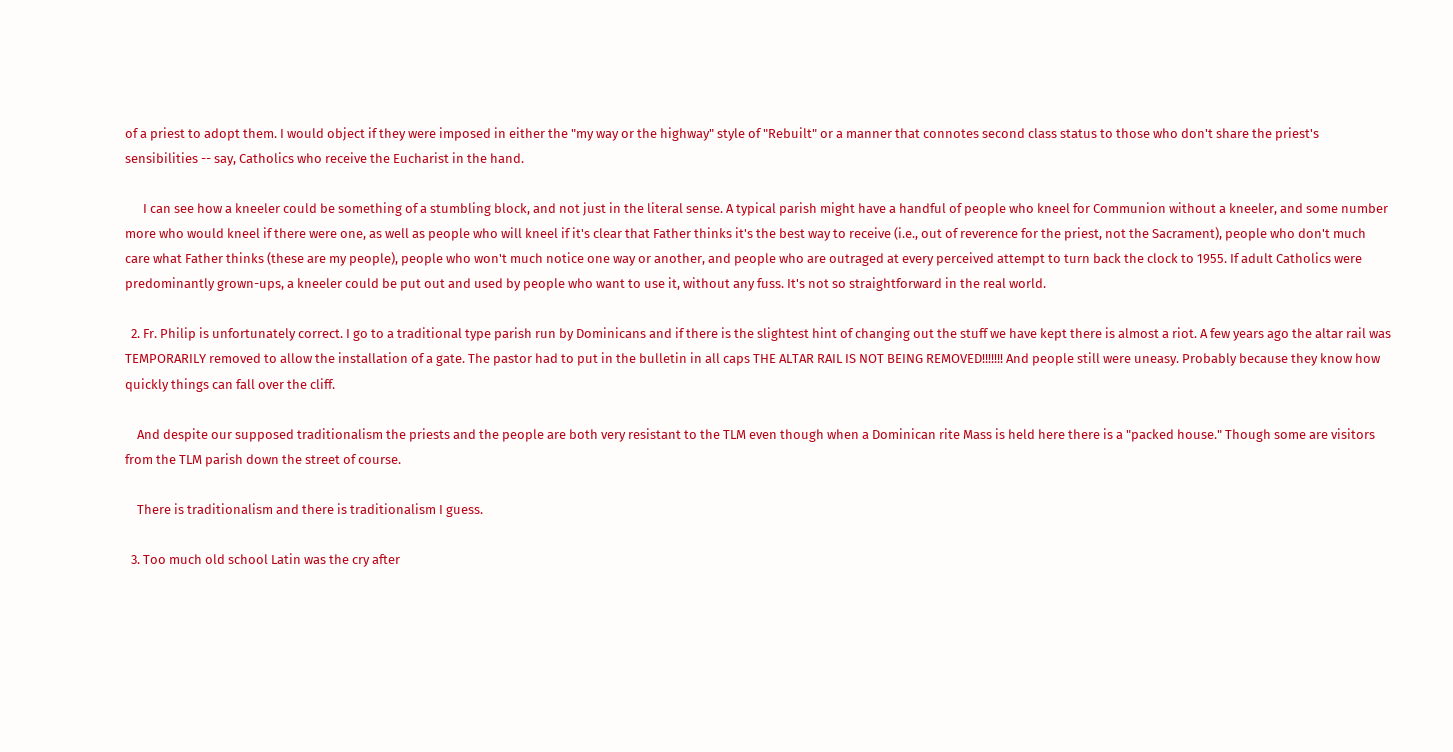of a priest to adopt them. I would object if they were imposed in either the "my way or the highway" style of "Rebuilt" or a manner that connotes second class status to those who don't share the priest's sensibilities -- say, Catholics who receive the Eucharist in the hand.

      I can see how a kneeler could be something of a stumbling block, and not just in the literal sense. A typical parish might have a handful of people who kneel for Communion without a kneeler, and some number more who would kneel if there were one, as well as people who will kneel if it's clear that Father thinks it's the best way to receive (i.e., out of reverence for the priest, not the Sacrament), people who don't much care what Father thinks (these are my people), people who won't much notice one way or another, and people who are outraged at every perceived attempt to turn back the clock to 1955. If adult Catholics were predominantly grown-ups, a kneeler could be put out and used by people who want to use it, without any fuss. It's not so straightforward in the real world.

  2. Fr. Philip is unfortunately correct. I go to a traditional type parish run by Dominicans and if there is the slightest hint of changing out the stuff we have kept there is almost a riot. A few years ago the altar rail was TEMPORARILY removed to allow the installation of a gate. The pastor had to put in the bulletin in all caps THE ALTAR RAIL IS NOT BEING REMOVED!!!!!!! And people still were uneasy. Probably because they know how quickly things can fall over the cliff.

    And despite our supposed traditionalism the priests and the people are both very resistant to the TLM even though when a Dominican rite Mass is held here there is a "packed house." Though some are visitors from the TLM parish down the street of course.

    There is traditionalism and there is traditionalism I guess.

  3. Too much old school Latin was the cry after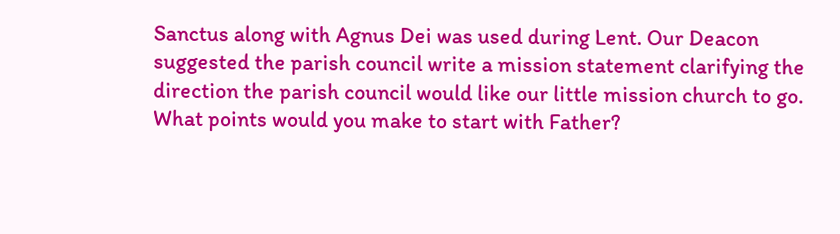Sanctus along with Agnus Dei was used during Lent. Our Deacon suggested the parish council write a mission statement clarifying the direction the parish council would like our little mission church to go. What points would you make to start with Father?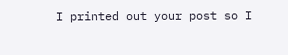I printed out your post so I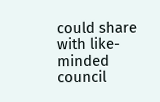could share with like-minded council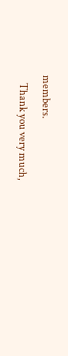members.
    Thank you very much,